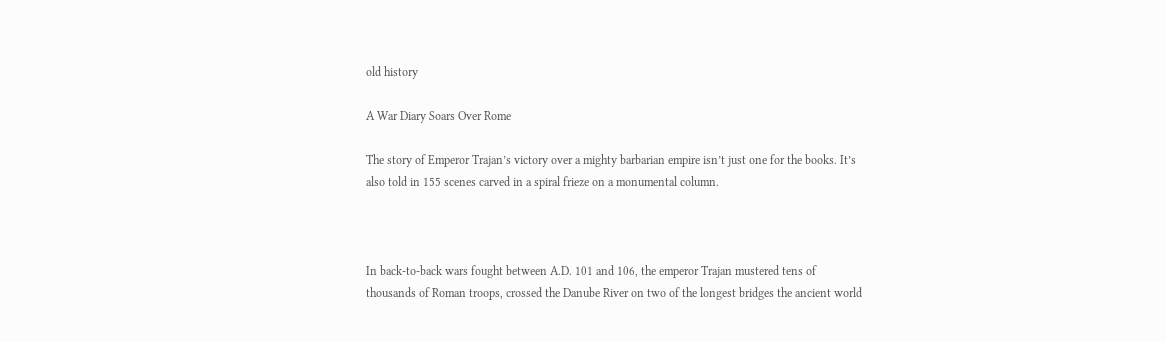old history

A War Diary Soars Over Rome

The story of Emperor Trajan’s victory over a mighty barbarian empire isn’t just one for the books. It’s also told in 155 scenes carved in a spiral frieze on a monumental column.



In back-to-back wars fought between A.D. 101 and 106, the emperor Trajan mustered tens of thousands of Roman troops, crossed the Danube River on two of the longest bridges the ancient world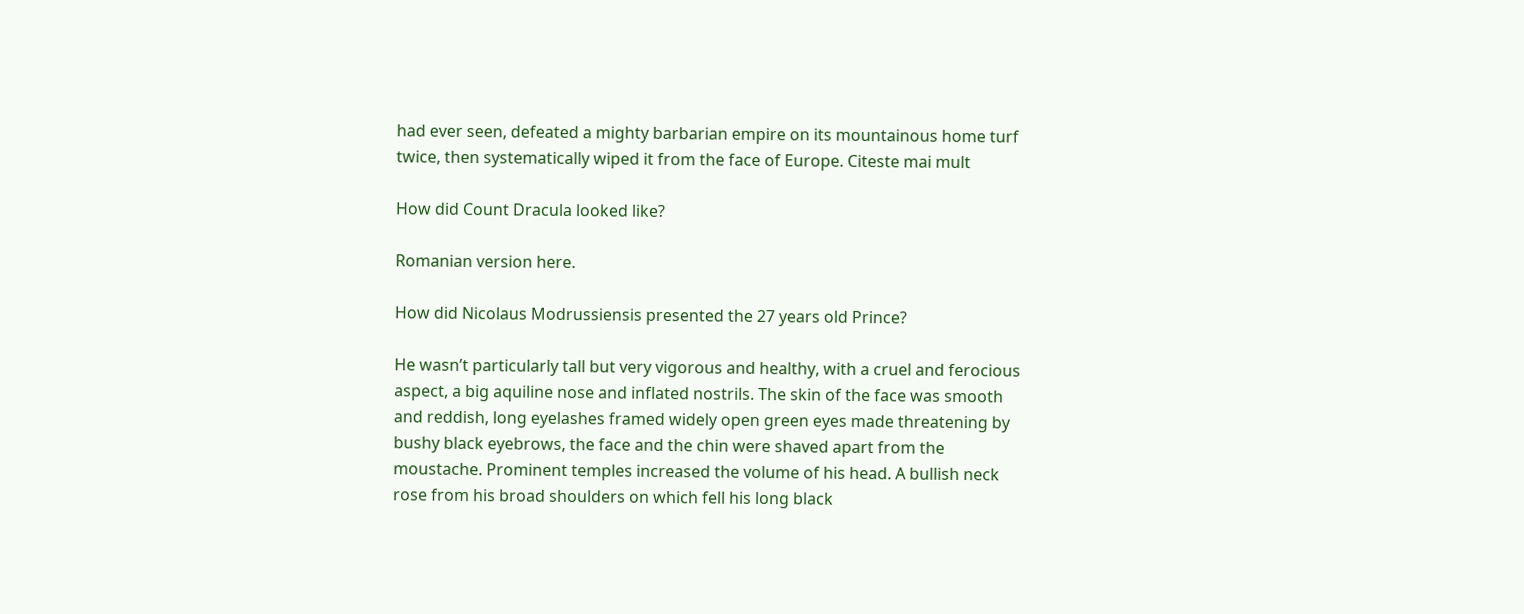had ever seen, defeated a mighty barbarian empire on its mountainous home turf twice, then systematically wiped it from the face of Europe. Citeste mai mult

How did Count Dracula looked like?

Romanian version here.

How did Nicolaus Modrussiensis presented the 27 years old Prince?

He wasn’t particularly tall but very vigorous and healthy, with a cruel and ferocious aspect, a big aquiline nose and inflated nostrils. The skin of the face was smooth and reddish, long eyelashes framed widely open green eyes made threatening by bushy black eyebrows, the face and the chin were shaved apart from the moustache. Prominent temples increased the volume of his head. A bullish neck rose from his broad shoulders on which fell his long black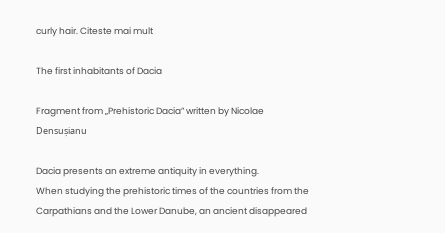curly hair. Citeste mai mult

The first inhabitants of Dacia

Fragment from „Prehistoric Dacia” written by Nicolae Densușianu

Dacia presents an extreme antiquity in everything.
When studying the prehistoric times of the countries from the Carpathians and the Lower Danube, an ancient disappeared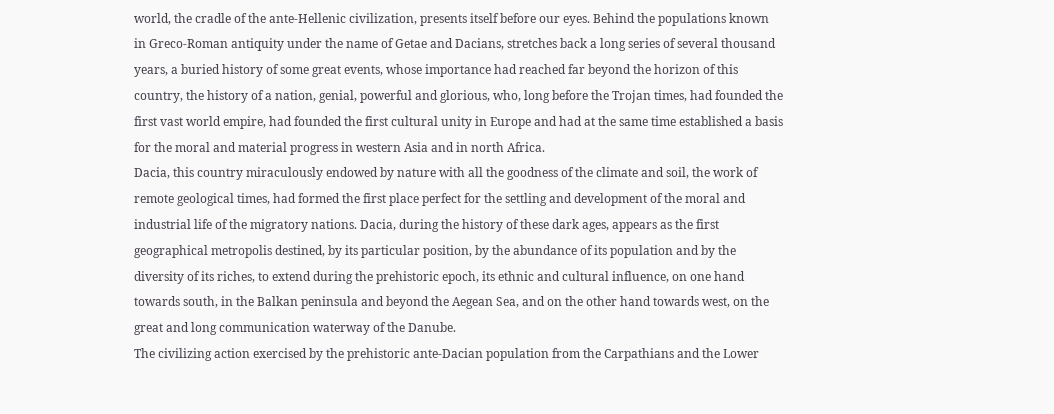world, the cradle of the ante-Hellenic civilization, presents itself before our eyes. Behind the populations known in Greco-Roman antiquity under the name of Getae and Dacians, stretches back a long series of several thousand years, a buried history of some great events, whose importance had reached far beyond the horizon of this country, the history of a nation, genial, powerful and glorious, who, long before the Trojan times, had founded the first vast world empire, had founded the first cultural unity in Europe and had at the same time established a basis for the moral and material progress in western Asia and in north Africa.
Dacia, this country miraculously endowed by nature with all the goodness of the climate and soil, the work of remote geological times, had formed the first place perfect for the settling and development of the moral and industrial life of the migratory nations. Dacia, during the history of these dark ages, appears as the first geographical metropolis destined, by its particular position, by the abundance of its population and by the diversity of its riches, to extend during the prehistoric epoch, its ethnic and cultural influence, on one hand towards south, in the Balkan peninsula and beyond the Aegean Sea, and on the other hand towards west, on the great and long communication waterway of the Danube.
The civilizing action exercised by the prehistoric ante-Dacian population from the Carpathians and the Lower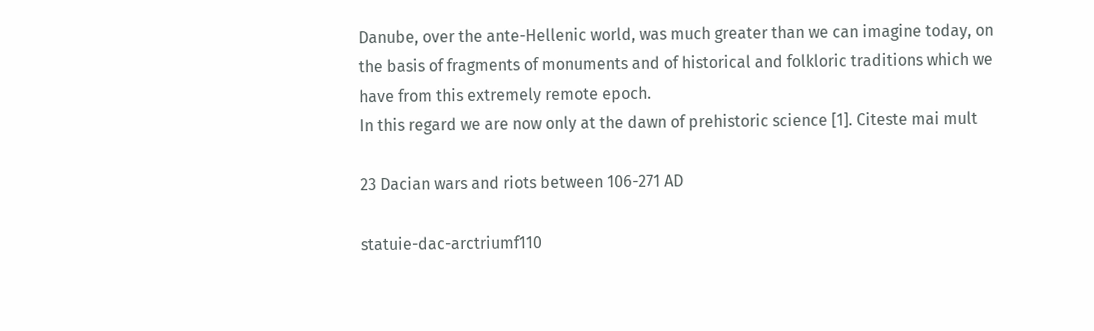Danube, over the ante-Hellenic world, was much greater than we can imagine today, on the basis of fragments of monuments and of historical and folkloric traditions which we have from this extremely remote epoch.
In this regard we are now only at the dawn of prehistoric science [1]. Citeste mai mult

23 Dacian wars and riots between 106-271 AD

statuie-dac-arctriumf110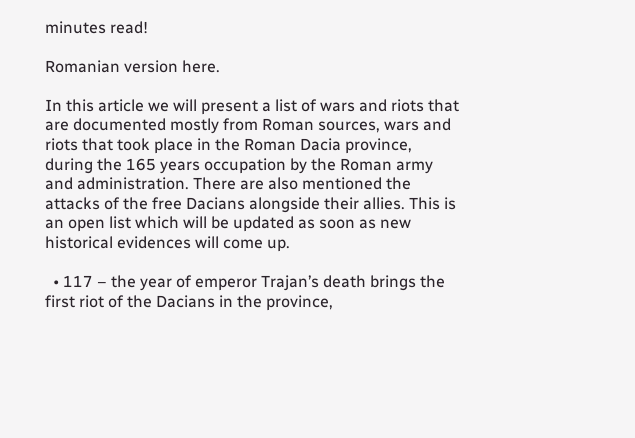minutes read!

Romanian version here.

In this article we will present a list of wars and riots that are documented mostly from Roman sources, wars and riots that took place in the Roman Dacia province, during the 165 years occupation by the Roman army and administration. There are also mentioned the attacks of the free Dacians alongside their allies. This is an open list which will be updated as soon as new historical evidences will come up.

  • 117 – the year of emperor Trajan’s death brings the first riot of the Dacians in the province,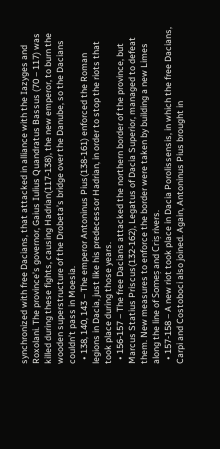synchronized with free Dacians, that attacked in alliance with the Iazyges and Roxolani. The province’s governor, Gaius Iulius Quandratus Bassus (70 – 117) was killed during these fights, causing Hadrian(117-138), the new emperor, to burn the wooden superstructure of the Drobeta’s bridge over the Danube, so the Dacians couldn’t pass in Moesia.
  • 138, 140, 143 – The emperor Antoninus Pius(138-161) enforced the Roman legions in Dacia, just like his predecessor Hadrian, in order to stop the riots that took place during those years.
  • 156-157 – The free Dacians attacked the northern border of the province, but Marcus Statius Priscus(132-162), Legatus of Dacia Superior, managed to defeat them. New measures to enforce the border were taken by building a new Limes along the line of Someș and Criș rivers.
  • 157-158 – A new riot took place in Dacia Porolissensis, in which the free Dacians, Carpi and Costoboci also joined. Again, Antoninus Pius brought in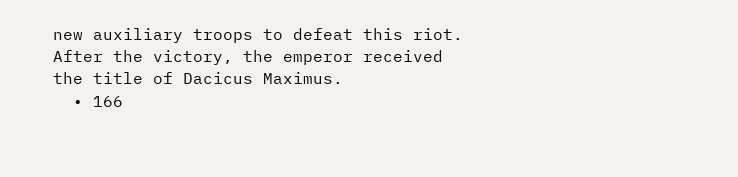new auxiliary troops to defeat this riot. After the victory, the emperor received the title of Dacicus Maximus.
  • 166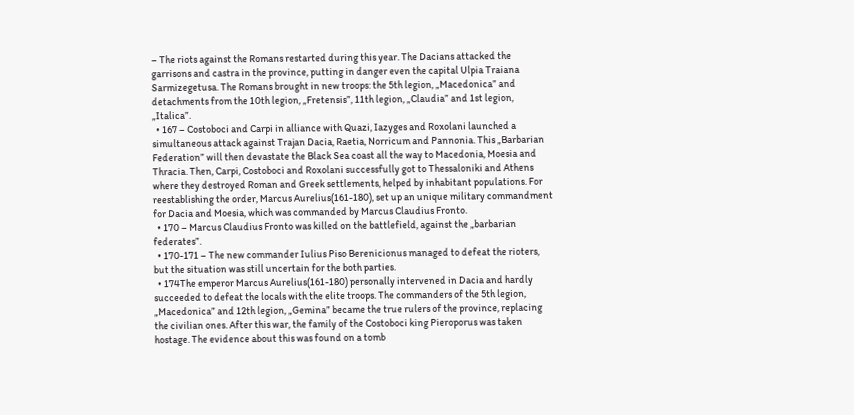– The riots against the Romans restarted during this year. The Dacians attacked the garrisons and castra in the province, putting in danger even the capital Ulpia Traiana Sarmizegetusa. The Romans brought in new troops: the 5th legion, „Macedonica” and detachments from the 10th legion, „Fretensis”, 11th legion, „Claudia” and 1st legion, „Italica”.
  • 167 – Costoboci and Carpi in alliance with Quazi, Iazyges and Roxolani launched a simultaneous attack against Trajan Dacia, Raetia, Norricum and Pannonia. This „Barbarian Federation” will then devastate the Black Sea coast all the way to Macedonia, Moesia and Thracia. Then, Carpi, Costoboci and Roxolani successfully got to Thessaloniki and Athens where they destroyed Roman and Greek settlements, helped by inhabitant populations. For reestablishing the order, Marcus Aurelius(161-180), set up an unique military commandment for Dacia and Moesia, which was commanded by Marcus Claudius Fronto.
  • 170 – Marcus Claudius Fronto was killed on the battlefield, against the „barbarian federates”.
  • 170-171 – The new commander Iulius Piso Berenicionus managed to defeat the rioters, but the situation was still uncertain for the both parties.
  • 174The emperor Marcus Aurelius(161-180) personally intervened in Dacia and hardly succeeded to defeat the locals with the elite troops. The commanders of the 5th legion, „Macedonica” and 12th legion, „Gemina” became the true rulers of the province, replacing the civilian ones. After this war, the family of the Costoboci king Pieroporus was taken hostage. The evidence about this was found on a tomb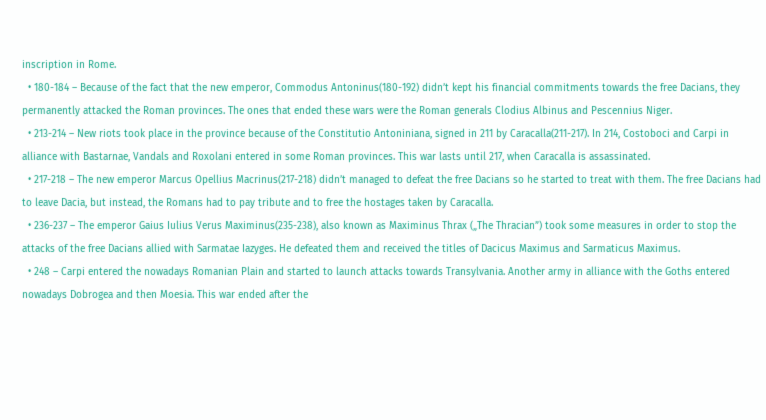inscription in Rome.
  • 180-184 – Because of the fact that the new emperor, Commodus Antoninus(180-192) didn’t kept his financial commitments towards the free Dacians, they permanently attacked the Roman provinces. The ones that ended these wars were the Roman generals Clodius Albinus and Pescennius Niger.
  • 213-214 – New riots took place in the province because of the Constitutio Antoniniana, signed in 211 by Caracalla(211-217). In 214, Costoboci and Carpi in alliance with Bastarnae, Vandals and Roxolani entered in some Roman provinces. This war lasts until 217, when Caracalla is assassinated.
  • 217-218 – The new emperor Marcus Opellius Macrinus(217-218) didn’t managed to defeat the free Dacians so he started to treat with them. The free Dacians had to leave Dacia, but instead, the Romans had to pay tribute and to free the hostages taken by Caracalla.
  • 236-237 – The emperor Gaius Iulius Verus Maximinus(235-238), also known as Maximinus Thrax („The Thracian”) took some measures in order to stop the attacks of the free Dacians allied with Sarmatae Iazyges. He defeated them and received the titles of Dacicus Maximus and Sarmaticus Maximus.
  • 248 – Carpi entered the nowadays Romanian Plain and started to launch attacks towards Transylvania. Another army in alliance with the Goths entered nowadays Dobrogea and then Moesia. This war ended after the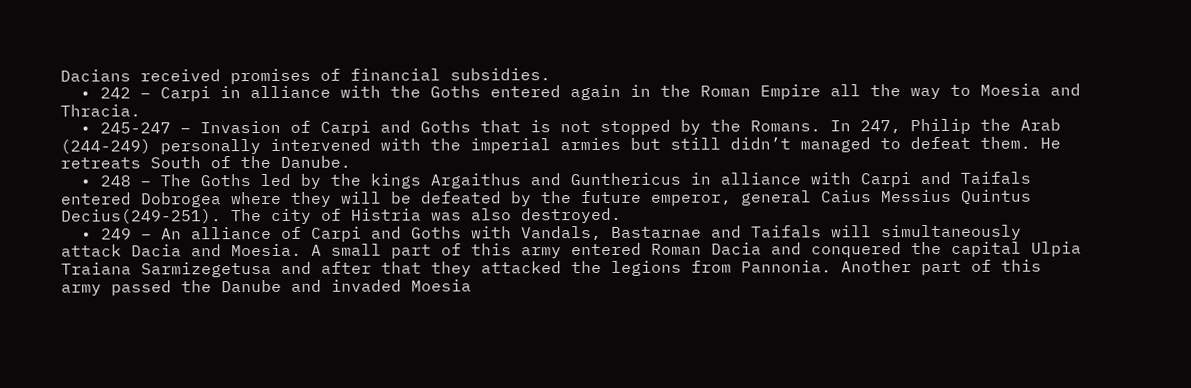Dacians received promises of financial subsidies.
  • 242 – Carpi in alliance with the Goths entered again in the Roman Empire all the way to Moesia and Thracia.
  • 245-247 – Invasion of Carpi and Goths that is not stopped by the Romans. In 247, Philip the Arab (244-249) personally intervened with the imperial armies but still didn’t managed to defeat them. He retreats South of the Danube.
  • 248 – The Goths led by the kings Argaithus and Gunthericus in alliance with Carpi and Taifals entered Dobrogea where they will be defeated by the future emperor, general Caius Messius Quintus Decius(249-251). The city of Histria was also destroyed.
  • 249 – An alliance of Carpi and Goths with Vandals, Bastarnae and Taifals will simultaneously attack Dacia and Moesia. A small part of this army entered Roman Dacia and conquered the capital Ulpia Traiana Sarmizegetusa and after that they attacked the legions from Pannonia. Another part of this army passed the Danube and invaded Moesia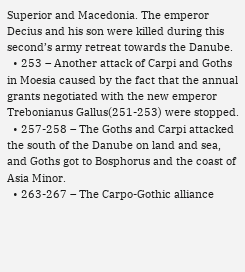Superior and Macedonia. The emperor Decius and his son were killed during this second’s army retreat towards the Danube.
  • 253 – Another attack of Carpi and Goths in Moesia caused by the fact that the annual grants negotiated with the new emperor  Trebonianus Gallus(251-253) were stopped.
  • 257-258 – The Goths and Carpi attacked the south of the Danube on land and sea, and Goths got to Bosphorus and the coast of Asia Minor.
  • 263-267 – The Carpo-Gothic alliance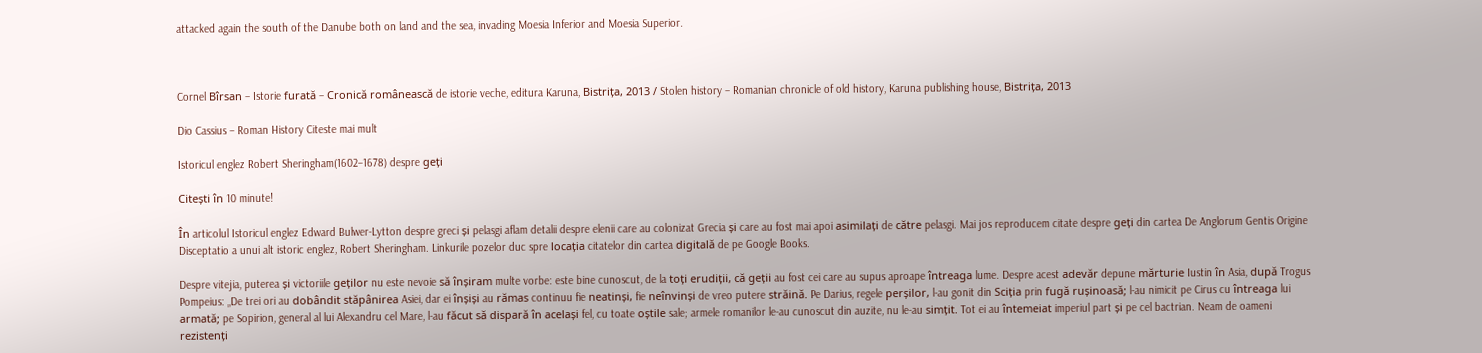attacked again the south of the Danube both on land and the sea, invading Moesia Inferior and Moesia Superior.



Cornel Bîrsan – Istorie furată – Cronică românească de istorie veche, editura Karuna, Bistrița, 2013 / Stolen history – Romanian chronicle of old history, Karuna publishing house, Bistrița, 2013

Dio Cassius – Roman History Citeste mai mult

Istoricul englez Robert Sheringham(1602–1678) despre geți

Citești în 10 minute!

În articolul Istoricul englez Edward Bulwer-Lytton despre greci și pelasgi aflam detalii despre elenii care au colonizat Grecia și care au fost mai apoi asimilați de către pelasgi. Mai jos reproducem citate despre geți din cartea De Anglorum Gentis Origine Disceptatio a unui alt istoric englez, Robert Sheringham. Linkurile pozelor duc spre locația citatelor din cartea digitală de pe Google Books.

Despre vitejia, puterea și victoriile geților nu este nevoie să înșiram multe vorbe: este bine cunoscut, de la toți erudiții, că geții au fost cei care au supus aproape întreaga lume. Despre acest adevăr depune mărturie Iustin în Asia, după Trogus Pompeius: „De trei ori au dobândit stăpânirea Asiei, dar ei înșiși au rămas continuu fie neatinși, fie neînvinși de vreo putere străină. Pe Darius, regele perșilor, l-au gonit din Sciția prin fugă rușinoasă; l-au nimicit pe Cirus cu întreaga lui armată; pe Sopirion, general al lui Alexandru cel Mare, l-au făcut să dispară în același fel, cu toate oștile sale; armele romanilor le-au cunoscut din auzite, nu le-au simțit. Tot ei au întemeiat imperiul part și pe cel bactrian. Neam de oameni rezistenți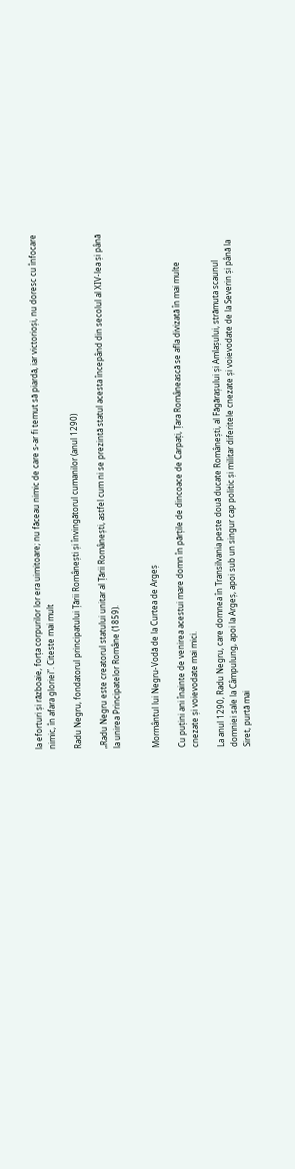la eforturi și războaie, forța corpurilor lor era uimitoare; nu făceau nimic de care s-ar fi temut să piardă, iar victorioși, nu doresc cu înfocare nimic, în afara gloriei”. Citeste mai mult

Radu Negru, fondatorul principatului Țării Românești și învingătorul cumanilor (anul 1290)

„Radu Negru este creatorul statului unitar al Țării Românești, astfel cum ni se prezintă statul acesta începând din secolul al XIV-lea și până la unirea Principatelor Române (1859).


Mormântul lui Negru-Vodă de la Curtea de Argeș

Cu puțini ani înainte de venirea acestui mare domn în părțile de dincoace de Carpați, Țara Românească se afla divizată în mai multe cnezate și voievodate mai mici.

La anul 1290, Radu Negru, care domnea în Transilvania peste două ducate Românești, al Făgărașului și Amlașului, strămuta scaunul domniei sale la Câmpulung, apoi la Argeș, apoi sub un singur cap politic și militar diferitele cnezate și voievodate de la Severin și până la Siret, purtă mai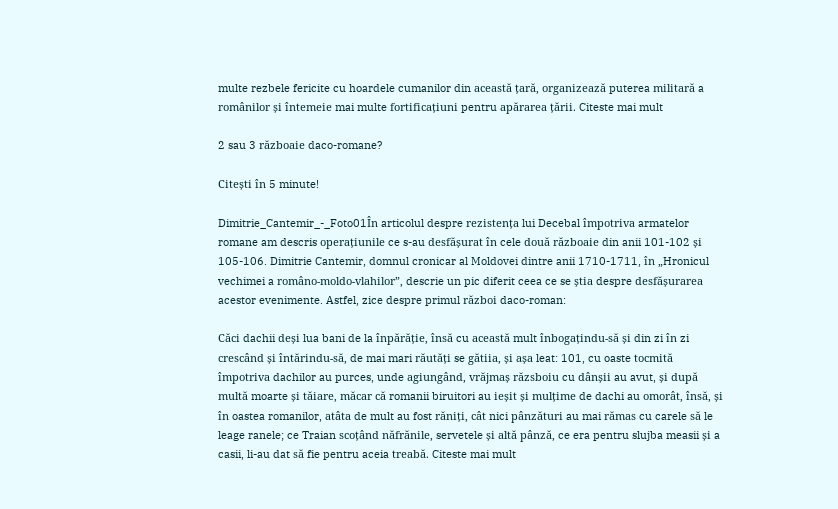multe rezbele fericite cu hoardele cumanilor din această țară, organizează puterea militară a românilor și întemeie mai multe fortificațiuni pentru apărarea țării. Citeste mai mult

2 sau 3 războaie daco-romane?

Citești în 5 minute!

Dimitrie_Cantemir_-_Foto01În articolul despre rezistența lui Decebal împotriva armatelor romane am descris operațiunile ce s-au desfășurat în cele două războaie din anii 101-102 și 105-106. Dimitrie Cantemir, domnul cronicar al Moldovei dintre anii 1710-1711, în „Hronicul vechimei a româno-moldo-vlahilor”, descrie un pic diferit ceea ce se știa despre desfășurarea acestor evenimente. Astfel, zice despre primul război daco-roman:

Căci dachii deși lua bani de la înpărăție, însă cu această mult înbogațindu-să și din zi în zi crescând și întărindu-să, de mai mari răutăți se gătiia, și așa leat: 101, cu oaste tocmită împotriva dachilor au purces, unde agiungând, vrăjmaș răzsboiu cu dânșii au avut, și după multă moarte și tăiare, măcar că romanii biruitori au ieșit și mulțime de dachi au omorât, însă, și în oastea romanilor, atâta de mult au fost răniți, cât nici pânzături au mai rămas cu carele să le leage ranele; ce Traian scoțând năfrănile, servetele și altă pânză, ce era pentru slujba measii și a casii, li-au dat să fie pentru aceia treabă. Citeste mai mult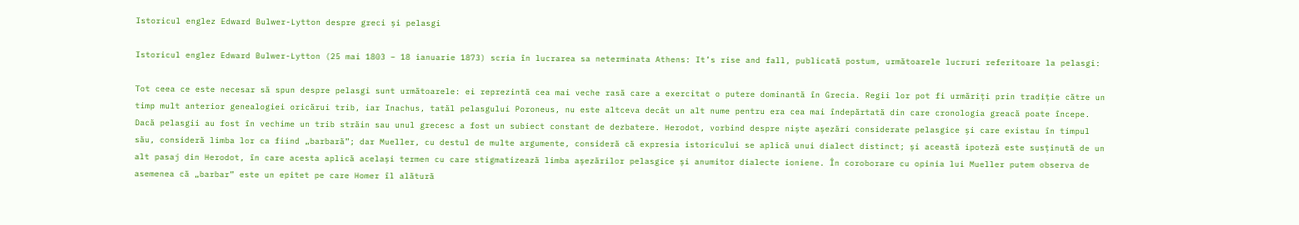Istoricul englez Edward Bulwer-Lytton despre greci și pelasgi

Istoricul englez Edward Bulwer-Lytton (25 mai 1803 – 18 ianuarie 1873) scria în lucrarea sa neterminata Athens: It’s rise and fall, publicată postum, următoarele lucruri referitoare la pelasgi:

Tot ceea ce este necesar să spun despre pelasgi sunt următoarele: ei reprezintă cea mai veche rasă care a exercitat o putere dominantă în Grecia. Regii lor pot fi urmăriți prin tradiție către un timp mult anterior genealogiei oricărui trib, iar Inachus, tatăl pelasgului Poroneus, nu este altceva decât un alt nume pentru era cea mai îndepărtată din care cronologia greacă poate începe. Dacă pelasgii au fost în vechime un trib străin sau unul grecesc a fost un subiect constant de dezbatere. Herodot, vorbind despre niște așezări considerate pelasgice și care existau în timpul său, consideră limba lor ca fiind „barbară”; dar Mueller, cu destul de multe argumente, consideră că expresia istoricului se aplică unui dialect distinct; și această ipoteză este susținută de un alt pasaj din Herodot, în care acesta aplică același termen cu care stigmatizează limba așezărilor pelasgice și anumitor dialecte ioniene. În coroborare cu opinia lui Mueller putem observa de asemenea că „barbar” este un epitet pe care Homer îl alătură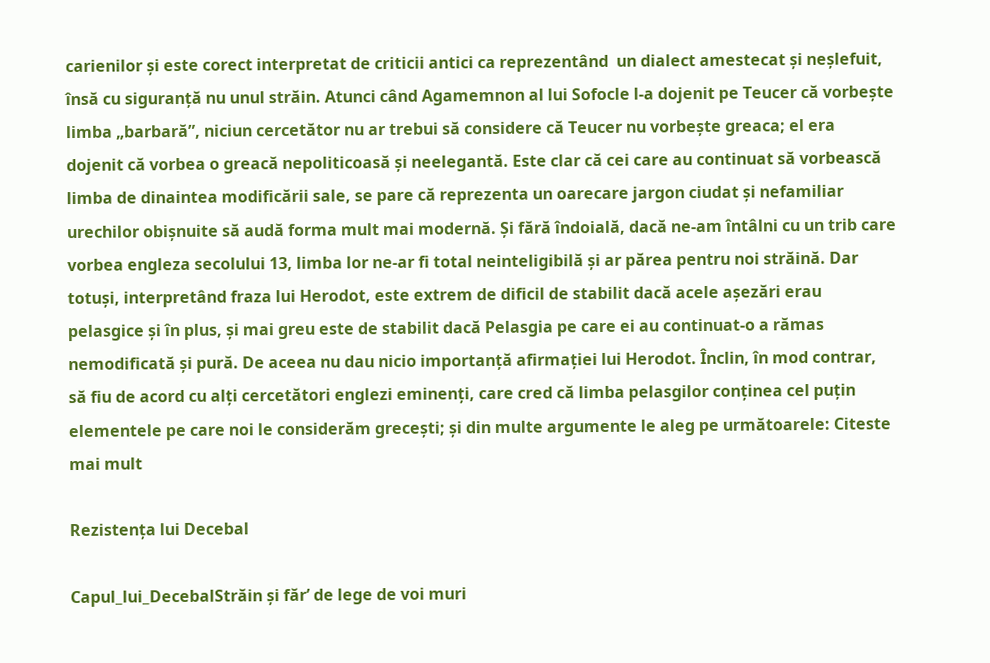carienilor și este corect interpretat de criticii antici ca reprezentând  un dialect amestecat și neșlefuit, însă cu siguranță nu unul străin. Atunci când Agamemnon al lui Sofocle l-a dojenit pe Teucer că vorbește limba „barbară”, niciun cercetător nu ar trebui să considere că Teucer nu vorbește greaca; el era dojenit că vorbea o greacă nepoliticoasă și neelegantă. Este clar că cei care au continuat să vorbească limba de dinaintea modificării sale, se pare că reprezenta un oarecare jargon ciudat și nefamiliar urechilor obișnuite să audă forma mult mai modernă. Și fără îndoială, dacă ne-am întâlni cu un trib care vorbea engleza secolului 13, limba lor ne-ar fi total neinteligibilă și ar părea pentru noi străină. Dar totuși, interpretând fraza lui Herodot, este extrem de dificil de stabilit dacă acele așezări erau pelasgice și în plus, și mai greu este de stabilit dacă Pelasgia pe care ei au continuat-o a rămas nemodificată și pură. De aceea nu dau nicio importanță afirmației lui Herodot. Înclin, în mod contrar, să fiu de acord cu alți cercetători englezi eminenți, care cred că limba pelasgilor conținea cel puțin elementele pe care noi le considerăm grecești; și din multe argumente le aleg pe următoarele: Citeste mai mult

Rezistența lui Decebal

Capul_lui_DecebalStrăin și făr’ de lege de voi muri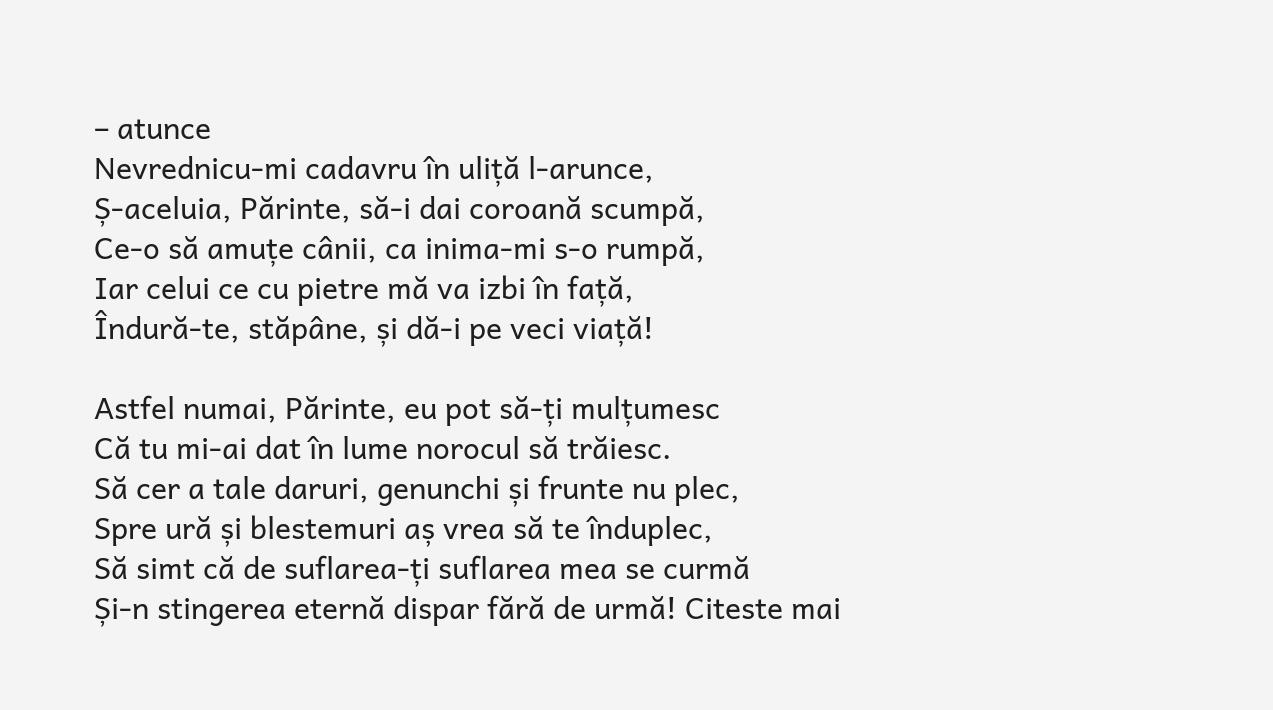– atunce
Nevrednicu-mi cadavru în uliță l-arunce,
Ș-aceluia, Părinte, să-i dai coroană scumpă,
Ce-o să amuțe cânii, ca inima-mi s-o rumpă,
Iar celui ce cu pietre mă va izbi în față,
Îndură-te, stăpâne, și dă-i pe veci viață!

Astfel numai, Părinte, eu pot să-ți mulțumesc
Că tu mi-ai dat în lume norocul să trăiesc.
Să cer a tale daruri, genunchi și frunte nu plec,
Spre ură și blestemuri aș vrea să te înduplec,
Să simt că de suflarea-ți suflarea mea se curmă
Și-n stingerea eternă dispar fără de urmă! Citeste mai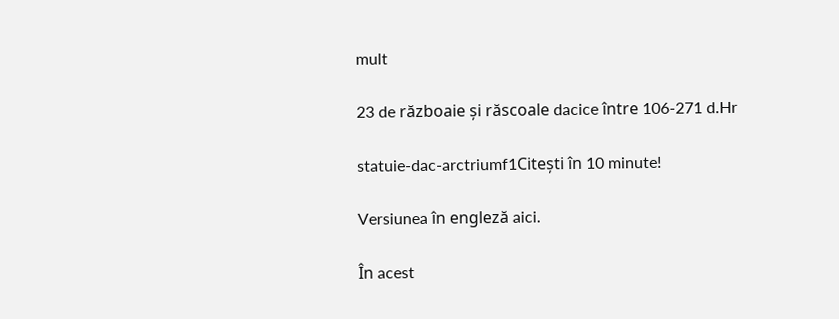mult

23 de războaie și răscoale dacice între 106-271 d.Hr

statuie-dac-arctriumf1Citești în 10 minute!

Versiunea în engleză aici.

În acest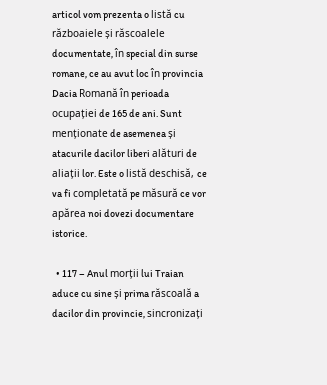articol vom prezenta o listă cu războaiele și răscoalele documentate, în special din surse romane, ce au avut loc în provincia Dacia Romană în perioada ocupației de 165 de ani. Sunt menționate de asemenea și atacurile dacilor liberi alături de aliații lor. Este o listă deschisă, ce va fi completată pe măsură ce vor apărea noi dovezi documentare istorice.

  • 117 – Anul morții lui Traian aduce cu sine și prima răscoală a dacilor din provincie, sincronizați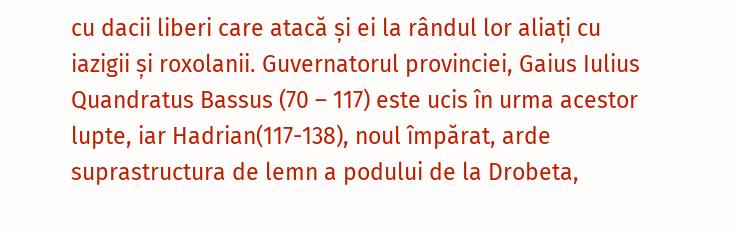cu dacii liberi care atacă și ei la rândul lor aliați cu iazigii și roxolanii. Guvernatorul provinciei, Gaius Iulius Quandratus Bassus (70 – 117) este ucis în urma acestor lupte, iar Hadrian(117-138), noul împărat, arde suprastructura de lemn a podului de la Drobeta,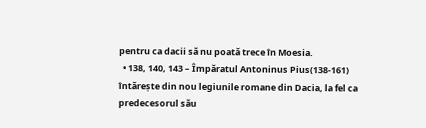pentru ca dacii să nu poată trece în Moesia.
  • 138, 140, 143 – Împăratul Antoninus Pius(138-161) întărește din nou legiunile romane din Dacia, la fel ca predecesorul său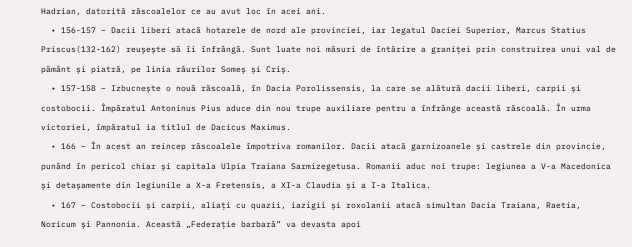Hadrian, datorită răscoalelor ce au avut loc în acei ani.
  • 156-157 – Dacii liberi atacă hotarele de nord ale provinciei, iar legatul Daciei Superior, Marcus Statius Priscus(132-162) reușește să îi înfrângă. Sunt luate noi măsuri de întărire a graniței prin construirea unui val de pământ și piatră, pe linia râurilor Someș și Criș.
  • 157-158 – Izbucnește o nouă răscoală, în Dacia Porolissensis, la care se alătură dacii liberi, carpii și costobocii. Împăratul Antoninus Pius aduce din nou trupe auxiliare pentru a înfrânge această răscoală. În urma victoriei, împăratul ia titlul de Dacicus Maximus.
  • 166 – În acest an reincep răscoalele împotriva romanilor. Dacii atacă garnizoanele și castrele din provincie, punând în pericol chiar și capitala Ulpia Traiana Sarmizegetusa. Romanii aduc noi trupe: legiunea a V-a Macedonica și detașamente din legiunile a X-a Fretensis, a XI-a Claudia și a I-a Italica.
  • 167 – Costobocii și carpii, aliați cu quazii, iazigii și roxolanii atacă simultan Dacia Traiana, Raetia, Noricum și Pannonia. Această „Federație barbară” va devasta apoi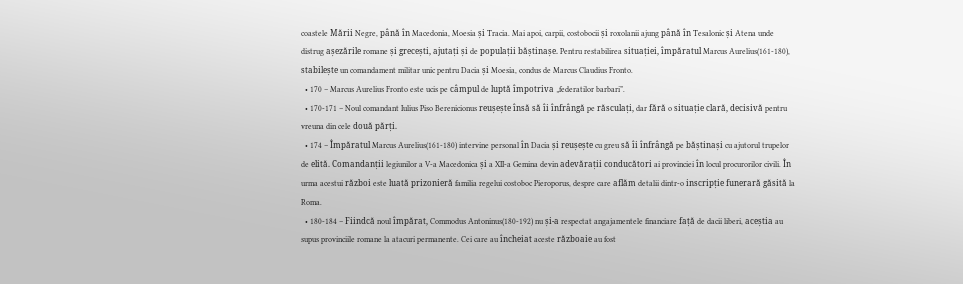coastele Mării Negre, până în Macedonia, Moesia și Tracia. Mai apoi, carpii, costobocii și roxolanii ajung până în Tesalonic și Atena unde distrug așezările romane și grecești, ajutați și de populații băștinașe. Pentru restabilirea situației, împăratul Marcus Aurelius(161-180), stabilește un comandament militar unic pentru Dacia și Moesia, condus de Marcus Claudius Fronto.
  • 170 – Marcus Aurelius Fronto este ucis pe câmpul de luptă împotriva „federatilor barbari”.
  • 170-171 – Noul comandant Iulius Piso Berenicionus reușește însă să îi înfrângă pe răsculați, dar fără o situație clară, decisivă pentru vreuna din cele două părți.
  • 174 – Împăratul Marcus Aurelius(161-180) intervine personal în Dacia și reușește cu greu să îi înfrângă pe băștinași cu ajutorul trupelor de elită. Comandanții legiunilor a V-a Macedonica și a XII-a Gemina devin adevărații conducători ai provinciei în locul procurorilor civili. În urma acestui război este luată prizonieră familia regelui costoboc Pieroporus, despre care aflăm detalii dintr-o inscripție funerară găsită la Roma.
  • 180-184 – Fiindcă noul împărat, Commodus Antoninus(180-192) nu și-a respectat angajamentele financiare față de dacii liberi, aceștia au supus provinciile romane la atacuri permanente. Cei care au încheiat aceste războaie au fost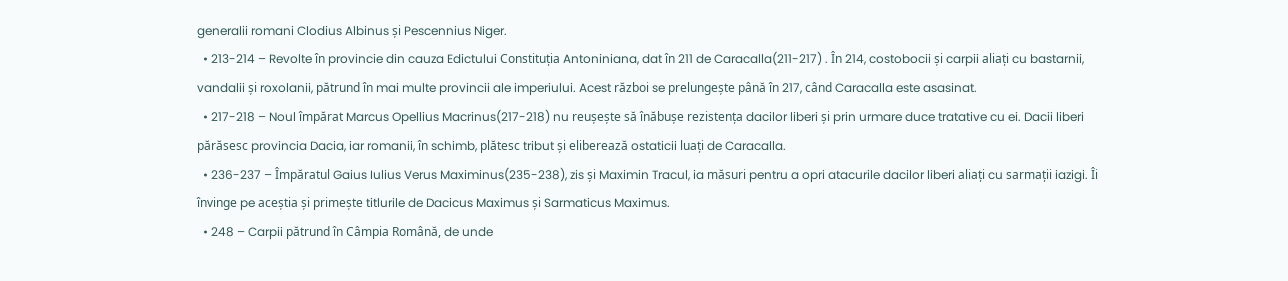generalii romani Clodius Albinus și Pescennius Niger.
  • 213-214 – Revolte în provincie din cauza Edictului Constituția Antoniniana, dat în 211 de Caracalla(211-217) . În 214, costobocii și carpii aliați cu bastarnii, vandalii și roxolanii, pătrund în mai multe provincii ale imperiului. Acest război se prelungește până în 217, când Caracalla este asasinat.
  • 217-218 – Noul împărat Marcus Opellius Macrinus(217-218) nu reușește să înăbușe rezistența dacilor liberi și prin urmare duce tratative cu ei. Dacii liberi părăsesc provincia Dacia, iar romanii, în schimb, plătesc tribut și eliberează ostaticii luați de Caracalla.
  • 236-237 – Împăratul Gaius Iulius Verus Maximinus(235-238), zis și Maximin Tracul, ia măsuri pentru a opri atacurile dacilor liberi aliați cu sarmații iazigi. Îi învinge pe aceștia și primește titlurile de Dacicus Maximus și Sarmaticus Maximus.
  • 248 – Carpii pătrund în Câmpia Română, de unde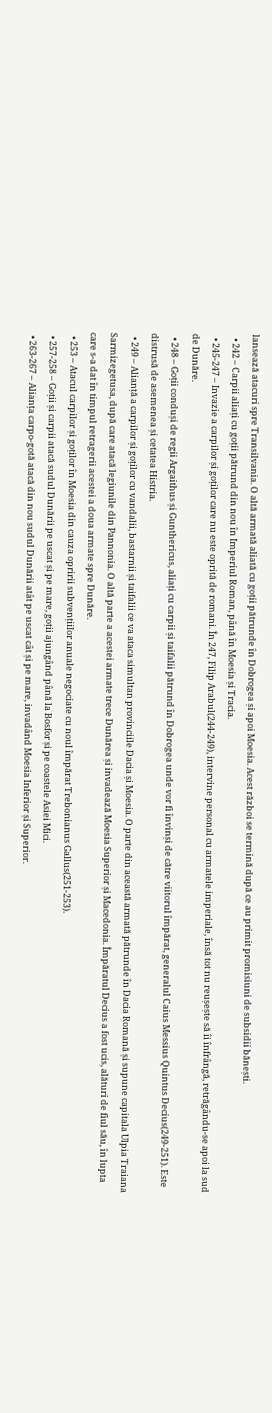lansează atacuri spre Transilvania. O altă armată aliată cu goții pătrunde în Dobrogea și apoi Moesia. Acest război se termină după ce au primit promisiuni de subsidii bănești.
  • 242 – Carpii aliați cu goții pătrund din nou în Imperiul Roman, până în Moesia și Tracia.
  • 245-247 – Invazie a carpilor și goților care nu este oprită de romani. În 247, Filip Arabul(244-249), intervine personal cu armatele imperiale, însă tot nu reușește să îi înfrângă, retrăgându-se apoi la sud de Dunăre.
  • 248 – Goții conduși de regii Argaithus și Gunthericus, aliați cu carpii și taifalii pătrund în Dobrogea unde vor fi învinși de către viitorul împărat, generalul Caius Messius Quintus Decius(249-251). Este distrusă de asemenea și cetatea Histria.
  • 249 – Alianță a carpilor și goților cu vandalii, bastarnii și taifalii ce va ataca simultan provinciile Dacia și Moesia. O parte din această armată pătrunde în Dacia Romană și supune capitala Ulpia Traiana Sarmizegetusa, după care atacă legiunile din Pannonia. O altă parte a acestei armate trece Dunărea și invadează Moesia Superior și Macedonia. Împăratul Decius a fost ucis, alături de fiul său, în lupta care s-a dat în timpul retragerii acestei a doua armate spre Dunăre.
  • 253 – Atacul carpilor și goților în Moesia din cauza opririi subvențiilor anuale negociate cu noul împărat Trebonianus Gallus(251-253).
  • 257-258 – Goții și carpii atacă sudul Dunării pe uscat și pe mare, goții ajungând până la Bosfor și pe coastele Asiei Mici.
  • 263-267 – Alianța carpo-gotă atacă din nou sudul Dunării atât pe uscat cât și pe mare, invadând Moesia Inferior și Superior.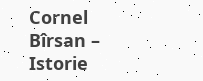Cornel Bîrsan – Istorie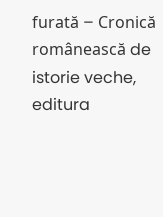furată – Cronică românească de istorie veche, editura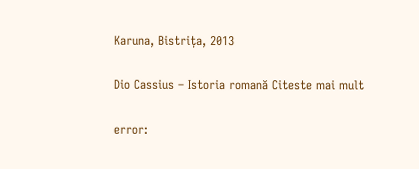Karuna, Bistrița, 2013

Dio Cassius – Istoria romană Citeste mai mult

error: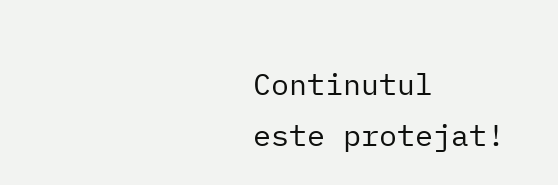Continutul este protejat!